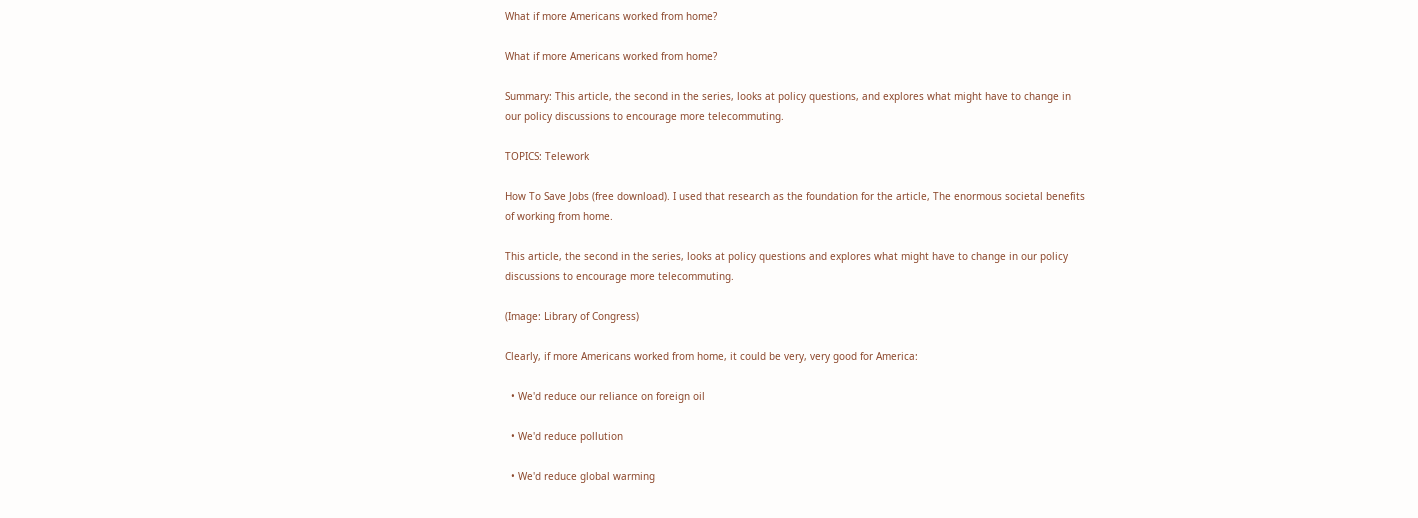What if more Americans worked from home?

What if more Americans worked from home?

Summary: This article, the second in the series, looks at policy questions, and explores what might have to change in our policy discussions to encourage more telecommuting.

TOPICS: Telework

How To Save Jobs (free download). I used that research as the foundation for the article, The enormous societal benefits of working from home.

This article, the second in the series, looks at policy questions and explores what might have to change in our policy discussions to encourage more telecommuting.

(Image: Library of Congress)

Clearly, if more Americans worked from home, it could be very, very good for America:

  • We'd reduce our reliance on foreign oil

  • We'd reduce pollution

  • We'd reduce global warming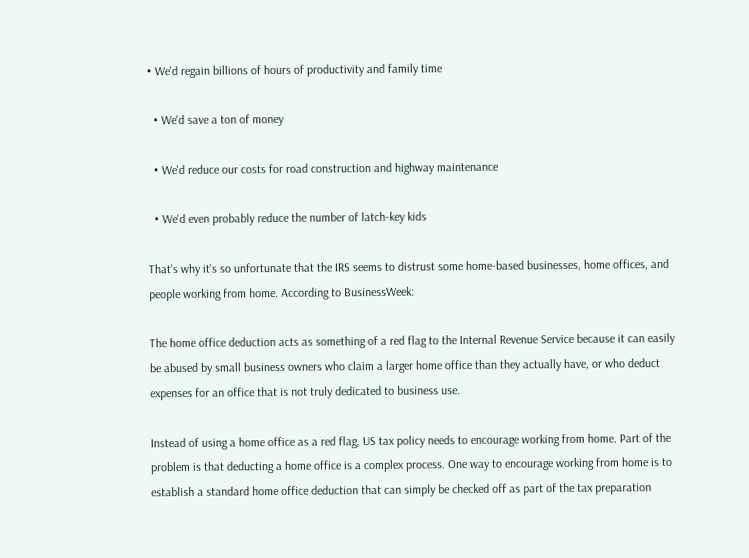• We'd regain billions of hours of productivity and family time

  • We'd save a ton of money

  • We'd reduce our costs for road construction and highway maintenance

  • We'd even probably reduce the number of latch-key kids

That's why it's so unfortunate that the IRS seems to distrust some home-based businesses, home offices, and people working from home. According to BusinessWeek:

The home office deduction acts as something of a red flag to the Internal Revenue Service because it can easily be abused by small business owners who claim a larger home office than they actually have, or who deduct expenses for an office that is not truly dedicated to business use.

Instead of using a home office as a red flag, US tax policy needs to encourage working from home. Part of the problem is that deducting a home office is a complex process. One way to encourage working from home is to establish a standard home office deduction that can simply be checked off as part of the tax preparation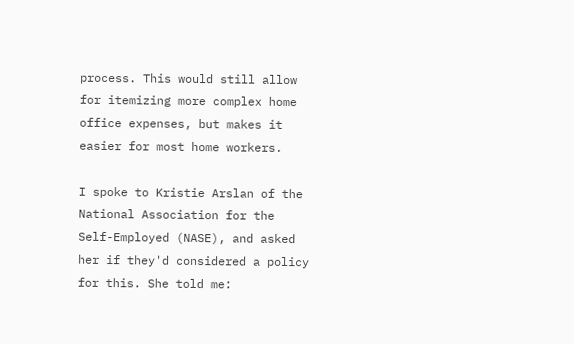process. This would still allow for itemizing more complex home office expenses, but makes it easier for most home workers.

I spoke to Kristie Arslan of the National Association for the Self-Employed (NASE), and asked her if they'd considered a policy for this. She told me: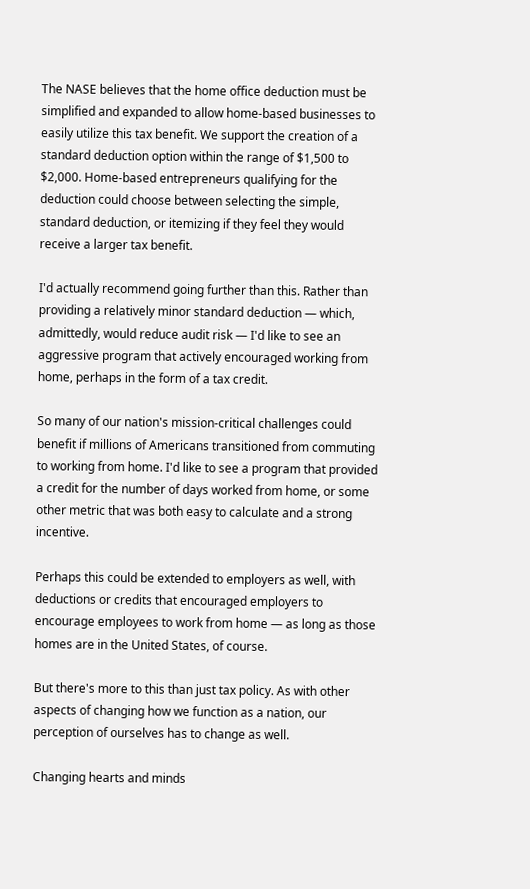The NASE believes that the home office deduction must be simplified and expanded to allow home-based businesses to easily utilize this tax benefit. We support the creation of a standard deduction option within the range of $1,500 to $2,000. Home-based entrepreneurs qualifying for the deduction could choose between selecting the simple, standard deduction, or itemizing if they feel they would receive a larger tax benefit.

I'd actually recommend going further than this. Rather than providing a relatively minor standard deduction — which, admittedly, would reduce audit risk — I'd like to see an aggressive program that actively encouraged working from home, perhaps in the form of a tax credit.

So many of our nation's mission-critical challenges could benefit if millions of Americans transitioned from commuting to working from home. I'd like to see a program that provided a credit for the number of days worked from home, or some other metric that was both easy to calculate and a strong incentive.

Perhaps this could be extended to employers as well, with deductions or credits that encouraged employers to encourage employees to work from home — as long as those homes are in the United States, of course.

But there's more to this than just tax policy. As with other aspects of changing how we function as a nation, our perception of ourselves has to change as well.

Changing hearts and minds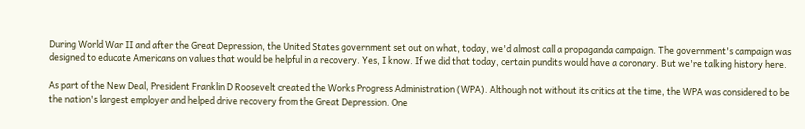During World War II and after the Great Depression, the United States government set out on what, today, we'd almost call a propaganda campaign. The government's campaign was designed to educate Americans on values that would be helpful in a recovery. Yes, I know. If we did that today, certain pundits would have a coronary. But we're talking history here.

As part of the New Deal, President Franklin D Roosevelt created the Works Progress Administration (WPA). Although not without its critics at the time, the WPA was considered to be the nation's largest employer and helped drive recovery from the Great Depression. One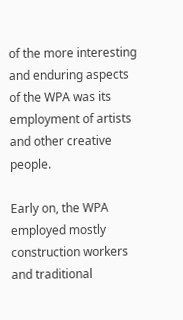of the more interesting and enduring aspects of the WPA was its employment of artists and other creative people.

Early on, the WPA employed mostly construction workers and traditional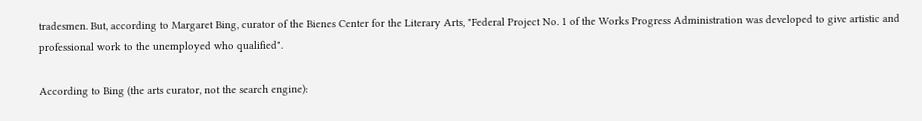tradesmen. But, according to Margaret Bing, curator of the Bienes Center for the Literary Arts, "Federal Project No. 1 of the Works Progress Administration was developed to give artistic and professional work to the unemployed who qualified".

According to Bing (the arts curator, not the search engine):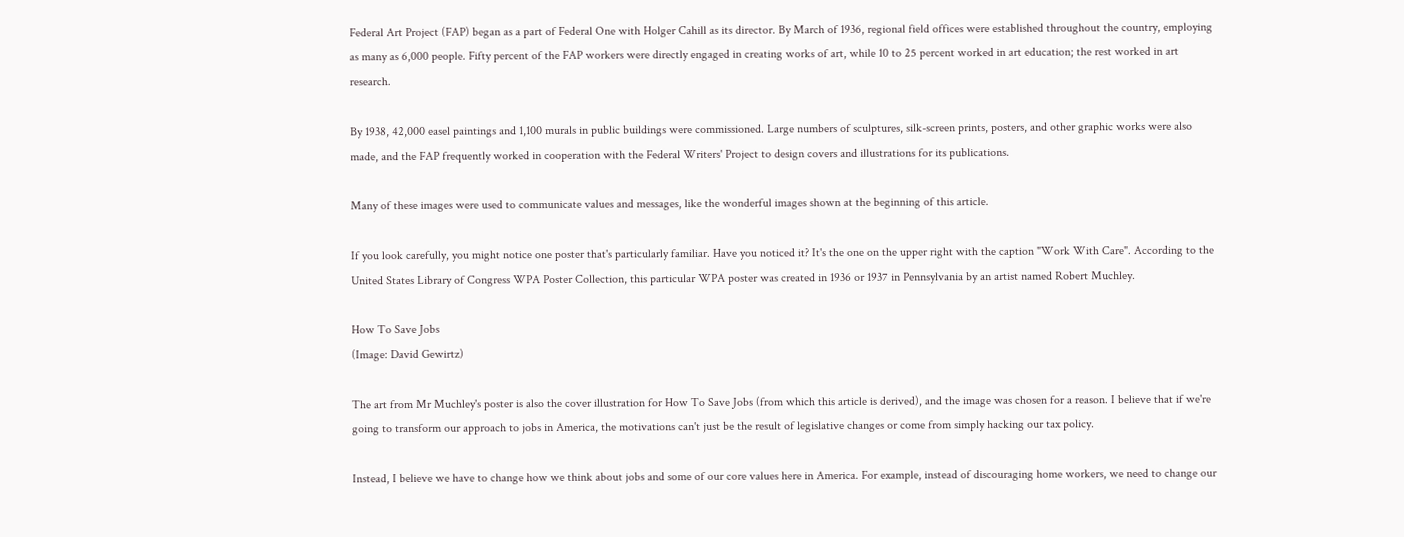Federal Art Project (FAP) began as a part of Federal One with Holger Cahill as its director. By March of 1936, regional field offices were established throughout the country, employing as many as 6,000 people. Fifty percent of the FAP workers were directly engaged in creating works of art, while 10 to 25 percent worked in art education; the rest worked in art research.

By 1938, 42,000 easel paintings and 1,100 murals in public buildings were commissioned. Large numbers of sculptures, silk-screen prints, posters, and other graphic works were also made, and the FAP frequently worked in cooperation with the Federal Writers' Project to design covers and illustrations for its publications.

Many of these images were used to communicate values and messages, like the wonderful images shown at the beginning of this article.

If you look carefully, you might notice one poster that's particularly familiar. Have you noticed it? It's the one on the upper right with the caption "Work With Care". According to the United States Library of Congress WPA Poster Collection, this particular WPA poster was created in 1936 or 1937 in Pennsylvania by an artist named Robert Muchley.

How To Save Jobs
(Image: David Gewirtz)

The art from Mr Muchley's poster is also the cover illustration for How To Save Jobs (from which this article is derived), and the image was chosen for a reason. I believe that if we're going to transform our approach to jobs in America, the motivations can't just be the result of legislative changes or come from simply hacking our tax policy.

Instead, I believe we have to change how we think about jobs and some of our core values here in America. For example, instead of discouraging home workers, we need to change our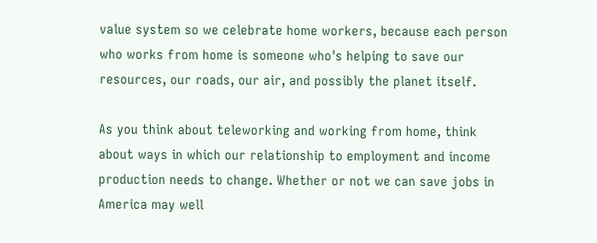value system so we celebrate home workers, because each person who works from home is someone who's helping to save our resources, our roads, our air, and possibly the planet itself.

As you think about teleworking and working from home, think about ways in which our relationship to employment and income production needs to change. Whether or not we can save jobs in America may well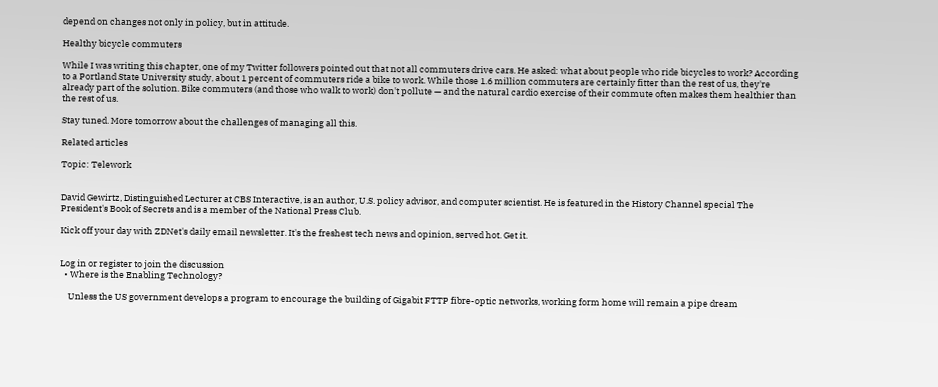depend on changes not only in policy, but in attitude.

Healthy bicycle commuters

While I was writing this chapter, one of my Twitter followers pointed out that not all commuters drive cars. He asked: what about people who ride bicycles to work? According to a Portland State University study, about 1 percent of commuters ride a bike to work. While those 1.6 million commuters are certainly fitter than the rest of us, they're already part of the solution. Bike commuters (and those who walk to work) don't pollute — and the natural cardio exercise of their commute often makes them healthier than the rest of us.

Stay tuned. More tomorrow about the challenges of managing all this.

Related articles

Topic: Telework


David Gewirtz, Distinguished Lecturer at CBS Interactive, is an author, U.S. policy advisor, and computer scientist. He is featured in the History Channel special The President's Book of Secrets and is a member of the National Press Club.

Kick off your day with ZDNet's daily email newsletter. It's the freshest tech news and opinion, served hot. Get it.


Log in or register to join the discussion
  • Where is the Enabling Technology?

    Unless the US government develops a program to encourage the building of Gigabit FTTP fibre-optic networks, working form home will remain a pipe dream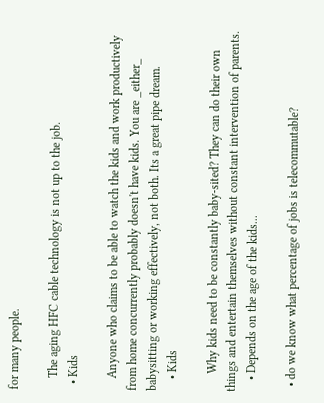for many people.

    The aging HFC cable technology is not up to the job.
  • Kids

    Anyone who claims to be able to watch the kids and work productively from home concurrently probably doesn't have kids. You are _either_ babysitting or working effectively, not both. Its a great pipe dream.
    • Kids

      Why kids need to be constantly baby-sited? They can do their own things and entertain themselves without constant intervention of parents.
    • Depends on the age of the kids...

  • do we know what percentage of jobs is telecommutable?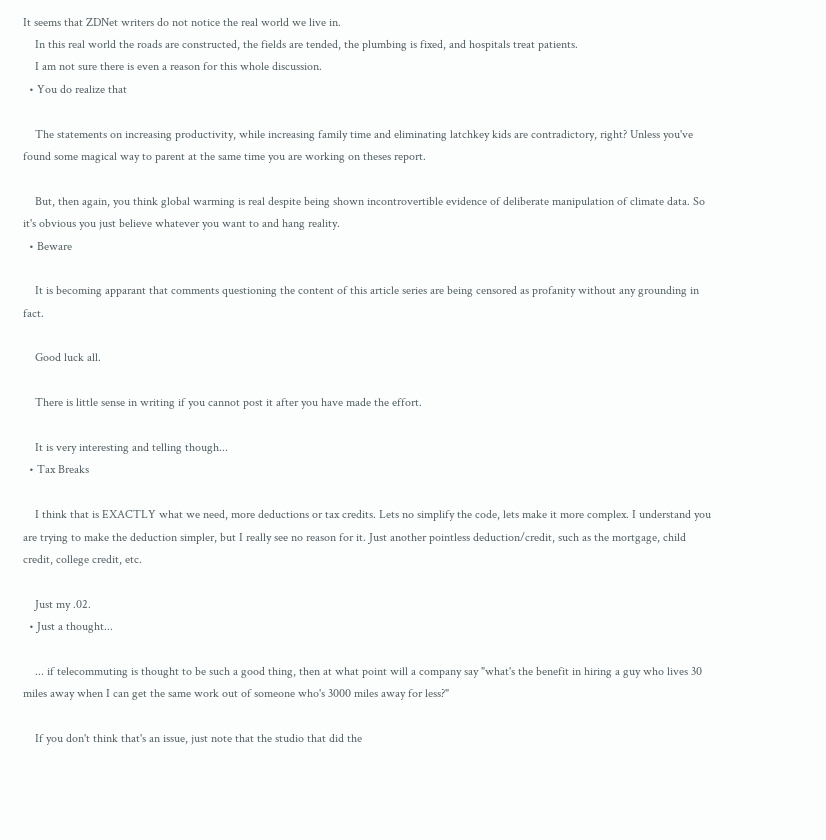It seems that ZDNet writers do not notice the real world we live in.
    In this real world the roads are constructed, the fields are tended, the plumbing is fixed, and hospitals treat patients.
    I am not sure there is even a reason for this whole discussion.
  • You do realize that

    The statements on increasing productivity, while increasing family time and eliminating latchkey kids are contradictory, right? Unless you've found some magical way to parent at the same time you are working on theses report.

    But, then again, you think global warming is real despite being shown incontrovertible evidence of deliberate manipulation of climate data. So it's obvious you just believe whatever you want to and hang reality.
  • Beware

    It is becoming apparant that comments questioning the content of this article series are being censored as profanity without any grounding in fact.

    Good luck all.

    There is little sense in writing if you cannot post it after you have made the effort.

    It is very interesting and telling though...
  • Tax Breaks

    I think that is EXACTLY what we need, more deductions or tax credits. Lets no simplify the code, lets make it more complex. I understand you are trying to make the deduction simpler, but I really see no reason for it. Just another pointless deduction/credit, such as the mortgage, child credit, college credit, etc.

    Just my .02.
  • Just a thought...

    ... if telecommuting is thought to be such a good thing, then at what point will a company say "what's the benefit in hiring a guy who lives 30 miles away when I can get the same work out of someone who's 3000 miles away for less?"

    If you don't think that's an issue, just note that the studio that did the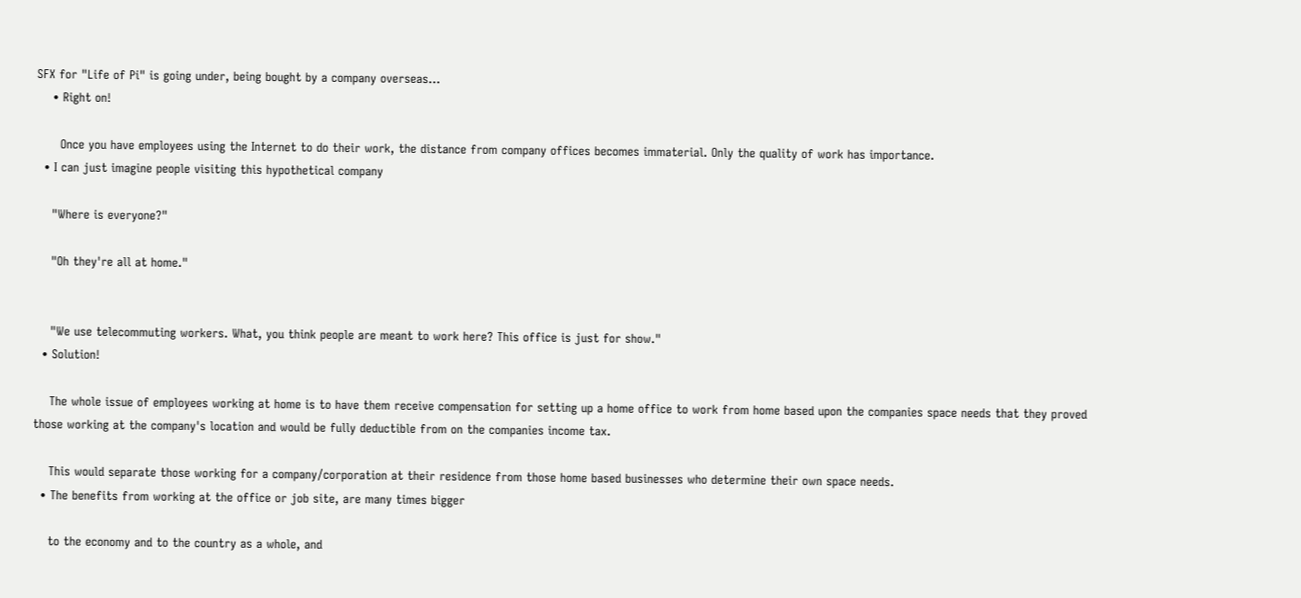SFX for "Life of Pi" is going under, being bought by a company overseas...
    • Right on!

      Once you have employees using the Internet to do their work, the distance from company offices becomes immaterial. Only the quality of work has importance.
  • I can just imagine people visiting this hypothetical company

    "Where is everyone?"

    "Oh they're all at home."


    "We use telecommuting workers. What, you think people are meant to work here? This office is just for show."
  • Solution!

    The whole issue of employees working at home is to have them receive compensation for setting up a home office to work from home based upon the companies space needs that they proved those working at the company's location and would be fully deductible from on the companies income tax.

    This would separate those working for a company/corporation at their residence from those home based businesses who determine their own space needs.
  • The benefits from working at the office or job site, are many times bigger

    to the economy and to the country as a whole, and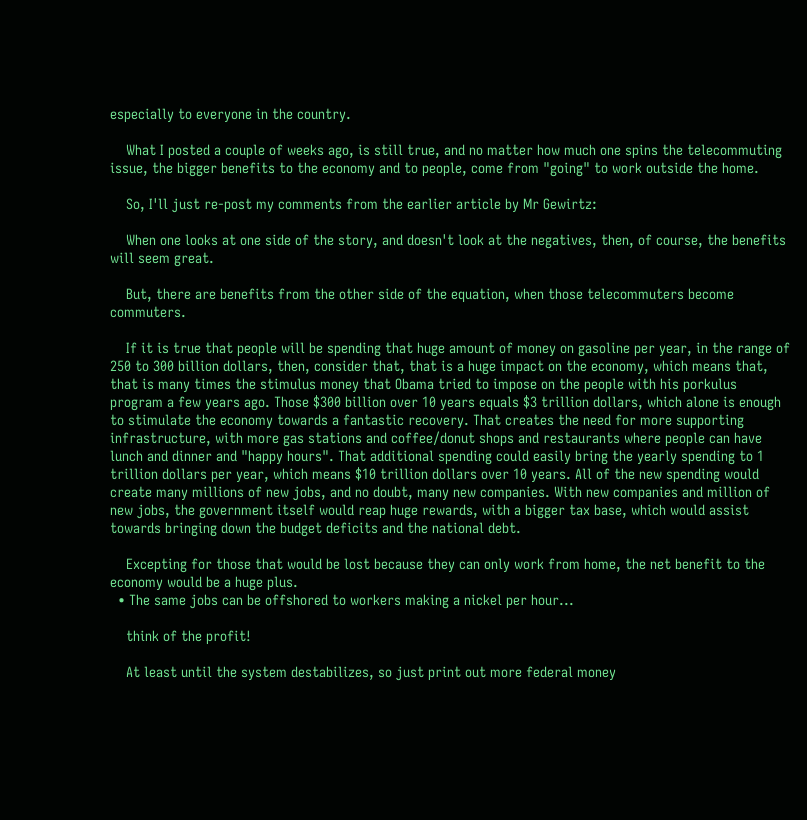especially to everyone in the country.

    What I posted a couple of weeks ago, is still true, and no matter how much one spins the telecommuting issue, the bigger benefits to the economy and to people, come from "going" to work outside the home.

    So, I'll just re-post my comments from the earlier article by Mr Gewirtz:

    When one looks at one side of the story, and doesn't look at the negatives, then, of course, the benefits will seem great.

    But, there are benefits from the other side of the equation, when those telecommuters become commuters.

    If it is true that people will be spending that huge amount of money on gasoline per year, in the range of 250 to 300 billion dollars, then, consider that, that is a huge impact on the economy, which means that, that is many times the stimulus money that Obama tried to impose on the people with his porkulus program a few years ago. Those $300 billion over 10 years equals $3 trillion dollars, which alone is enough to stimulate the economy towards a fantastic recovery. That creates the need for more supporting infrastructure, with more gas stations and coffee/donut shops and restaurants where people can have lunch and dinner and "happy hours". That additional spending could easily bring the yearly spending to 1 trillion dollars per year, which means $10 trillion dollars over 10 years. All of the new spending would create many millions of new jobs, and no doubt, many new companies. With new companies and million of new jobs, the government itself would reap huge rewards, with a bigger tax base, which would assist towards bringing down the budget deficits and the national debt.

    Excepting for those that would be lost because they can only work from home, the net benefit to the economy would be a huge plus.
  • The same jobs can be offshored to workers making a nickel per hour...

    think of the profit!

    At least until the system destabilizes, so just print out more federal money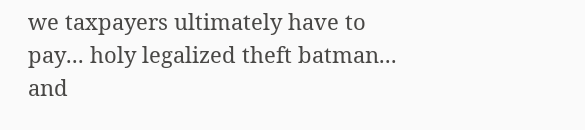we taxpayers ultimately have to pay... holy legalized theft batman... and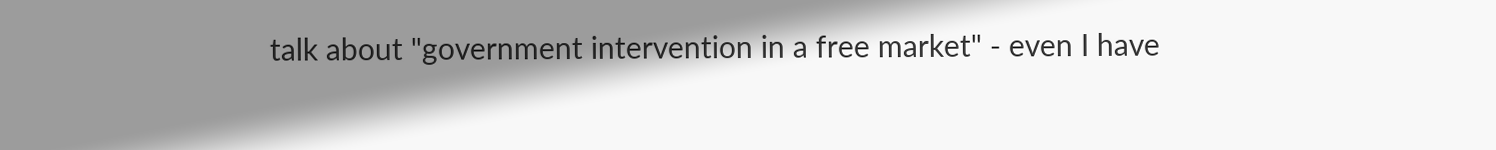talk about "government intervention in a free market" - even I have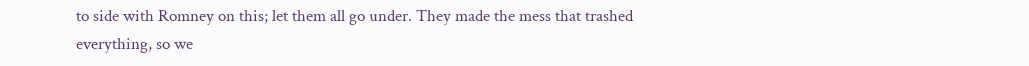to side with Romney on this; let them all go under. They made the mess that trashed everything, so we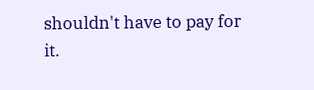shouldn't have to pay for it.